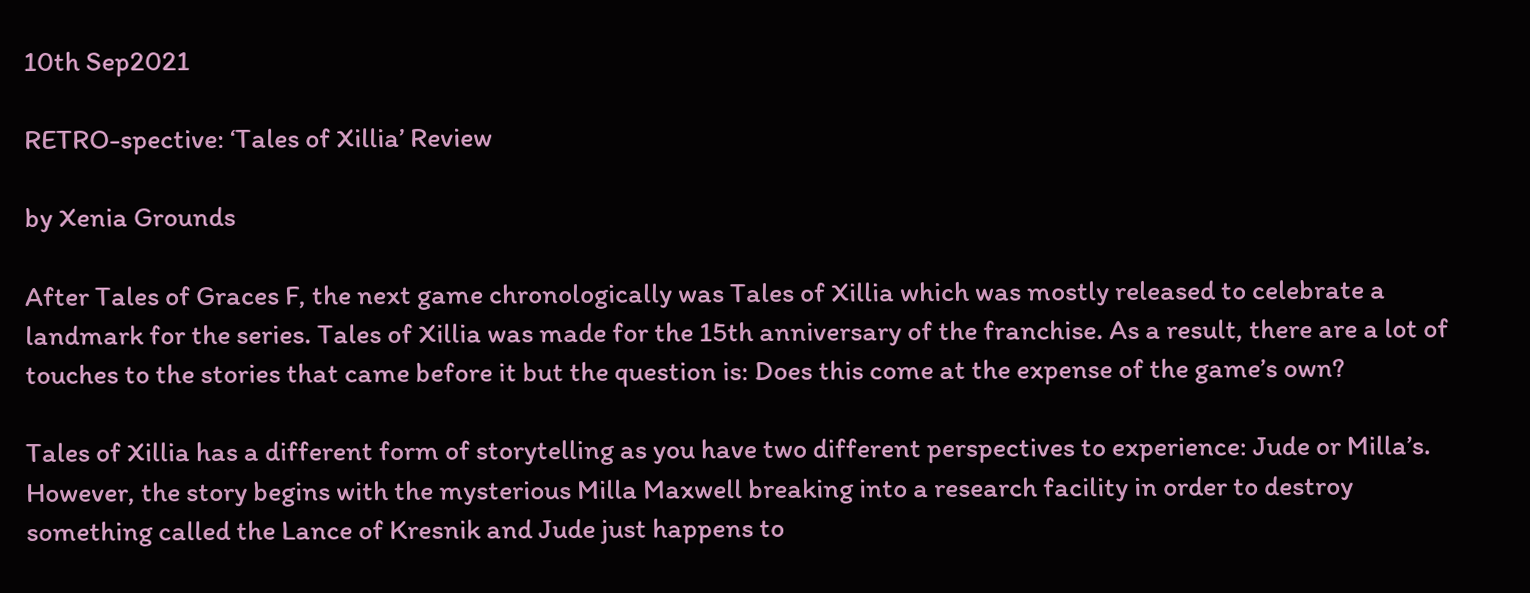10th Sep2021

RETRO-spective: ‘Tales of Xillia’ Review

by Xenia Grounds

After Tales of Graces F, the next game chronologically was Tales of Xillia which was mostly released to celebrate a landmark for the series. Tales of Xillia was made for the 15th anniversary of the franchise. As a result, there are a lot of touches to the stories that came before it but the question is: Does this come at the expense of the game’s own?

Tales of Xillia has a different form of storytelling as you have two different perspectives to experience: Jude or Milla’s. However, the story begins with the mysterious Milla Maxwell breaking into a research facility in order to destroy something called the Lance of Kresnik and Jude just happens to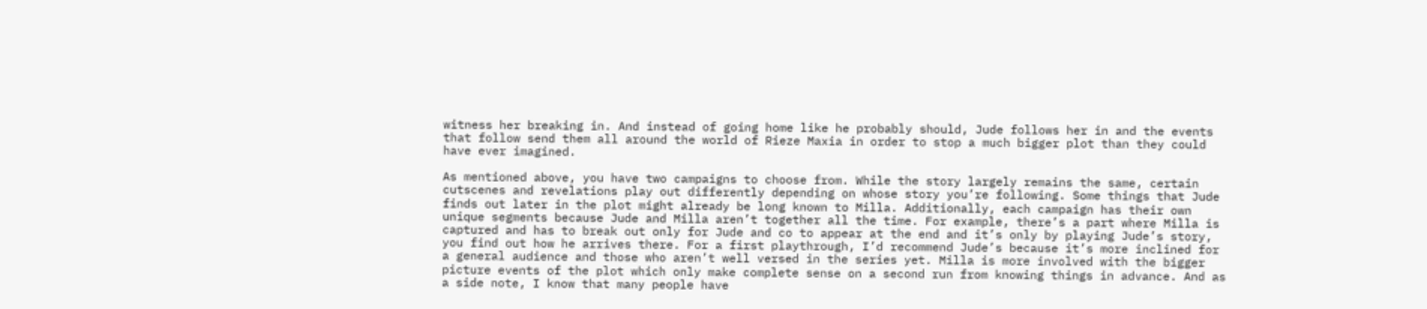witness her breaking in. And instead of going home like he probably should, Jude follows her in and the events that follow send them all around the world of Rieze Maxia in order to stop a much bigger plot than they could have ever imagined.

As mentioned above, you have two campaigns to choose from. While the story largely remains the same, certain cutscenes and revelations play out differently depending on whose story you’re following. Some things that Jude finds out later in the plot might already be long known to Milla. Additionally, each campaign has their own unique segments because Jude and Milla aren’t together all the time. For example, there’s a part where Milla is captured and has to break out only for Jude and co to appear at the end and it’s only by playing Jude’s story, you find out how he arrives there. For a first playthrough, I’d recommend Jude’s because it’s more inclined for a general audience and those who aren’t well versed in the series yet. Milla is more involved with the bigger picture events of the plot which only make complete sense on a second run from knowing things in advance. And as a side note, I know that many people have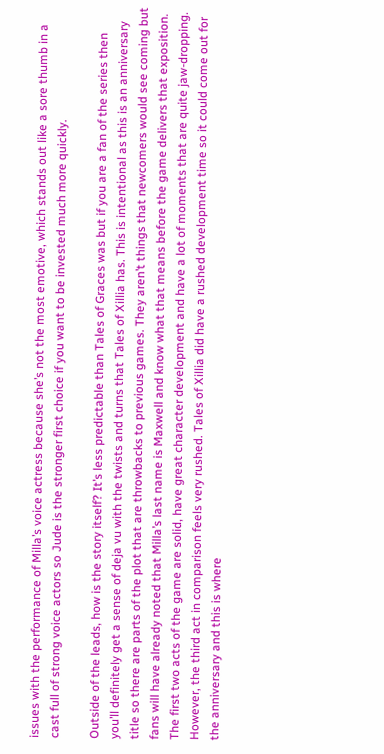issues with the performance of Milla’s voice actress because she’s not the most emotive, which stands out like a sore thumb in a cast full of strong voice actors so Jude is the stronger first choice if you want to be invested much more quickly.

Outside of the leads, how is the story itself? It’s less predictable than Tales of Graces was but if you are a fan of the series then you’ll definitely get a sense of deja vu with the twists and turns that Tales of Xillia has. This is intentional as this is an anniversary title so there are parts of the plot that are throwbacks to previous games. They aren’t things that newcomers would see coming but fans will have already noted that Milla’s last name is Maxwell and know what that means before the game delivers that exposition. The first two acts of the game are solid, have great character development and have a lot of moments that are quite jaw-dropping. However, the third act in comparison feels very rushed. Tales of Xillia did have a rushed development time so it could come out for the anniversary and this is where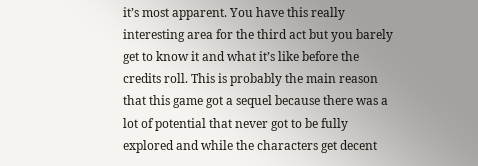it’s most apparent. You have this really interesting area for the third act but you barely get to know it and what it’s like before the credits roll. This is probably the main reason that this game got a sequel because there was a lot of potential that never got to be fully explored and while the characters get decent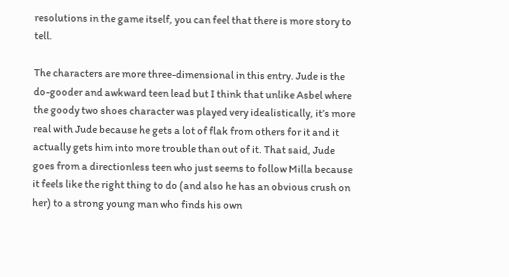resolutions in the game itself, you can feel that there is more story to tell.

The characters are more three-dimensional in this entry. Jude is the do-gooder and awkward teen lead but I think that unlike Asbel where the goody two shoes character was played very idealistically, it’s more real with Jude because he gets a lot of flak from others for it and it actually gets him into more trouble than out of it. That said, Jude goes from a directionless teen who just seems to follow Milla because it feels like the right thing to do (and also he has an obvious crush on her) to a strong young man who finds his own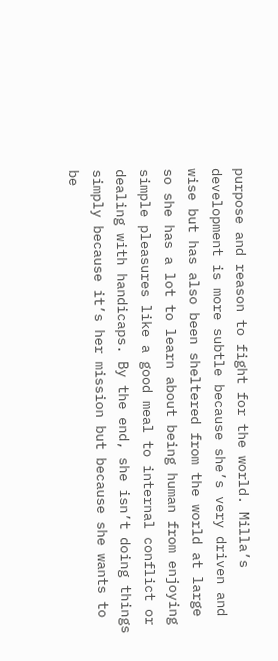purpose and reason to fight for the world. Milla’s development is more subtle because she’s very driven and wise but has also been sheltered from the world at large so she has a lot to learn about being human from enjoying simple pleasures like a good meal to internal conflict or dealing with handicaps. By the end, she isn’t doing things simply because it’s her mission but because she wants to be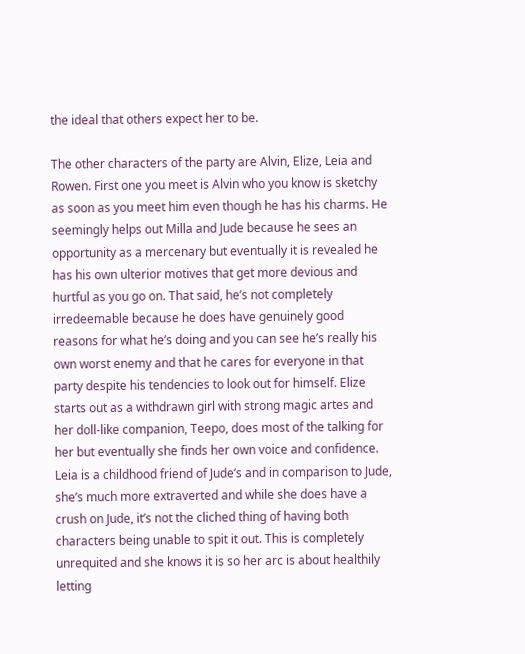the ideal that others expect her to be.

The other characters of the party are Alvin, Elize, Leia and Rowen. First one you meet is Alvin who you know is sketchy as soon as you meet him even though he has his charms. He seemingly helps out Milla and Jude because he sees an opportunity as a mercenary but eventually it is revealed he has his own ulterior motives that get more devious and hurtful as you go on. That said, he’s not completely irredeemable because he does have genuinely good reasons for what he’s doing and you can see he’s really his own worst enemy and that he cares for everyone in that party despite his tendencies to look out for himself. Elize starts out as a withdrawn girl with strong magic artes and her doll-like companion, Teepo, does most of the talking for her but eventually she finds her own voice and confidence. Leia is a childhood friend of Jude’s and in comparison to Jude, she’s much more extraverted and while she does have a crush on Jude, it’s not the cliched thing of having both characters being unable to spit it out. This is completely unrequited and she knows it is so her arc is about healthily letting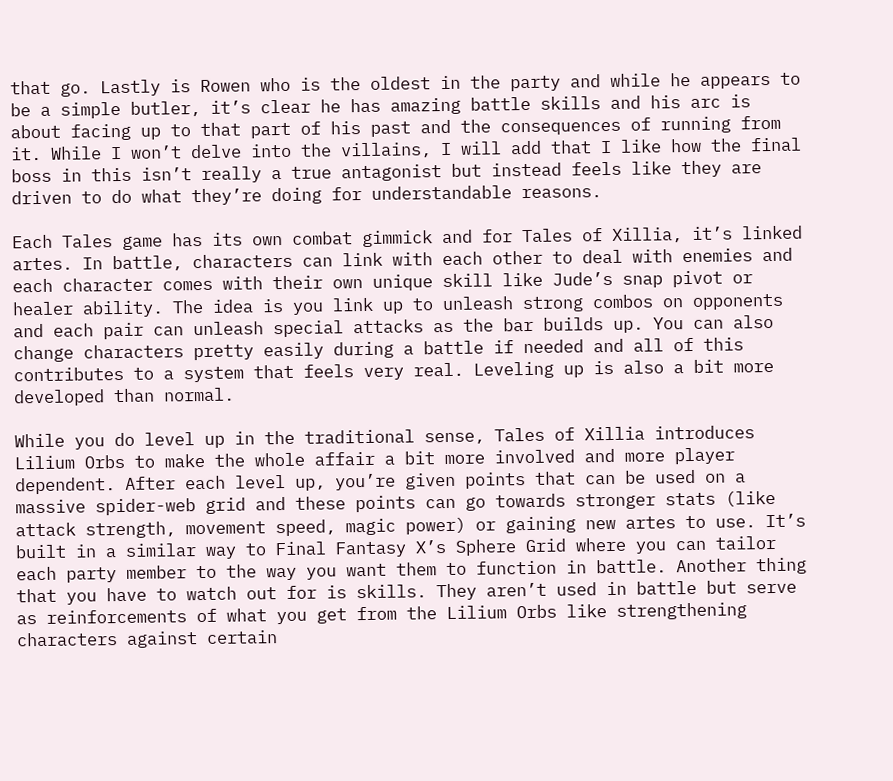that go. Lastly is Rowen who is the oldest in the party and while he appears to be a simple butler, it’s clear he has amazing battle skills and his arc is about facing up to that part of his past and the consequences of running from it. While I won’t delve into the villains, I will add that I like how the final boss in this isn’t really a true antagonist but instead feels like they are driven to do what they’re doing for understandable reasons.

Each Tales game has its own combat gimmick and for Tales of Xillia, it’s linked artes. In battle, characters can link with each other to deal with enemies and each character comes with their own unique skill like Jude’s snap pivot or healer ability. The idea is you link up to unleash strong combos on opponents and each pair can unleash special attacks as the bar builds up. You can also change characters pretty easily during a battle if needed and all of this contributes to a system that feels very real. Leveling up is also a bit more developed than normal.

While you do level up in the traditional sense, Tales of Xillia introduces Lilium Orbs to make the whole affair a bit more involved and more player dependent. After each level up, you’re given points that can be used on a massive spider-web grid and these points can go towards stronger stats (like attack strength, movement speed, magic power) or gaining new artes to use. It’s built in a similar way to Final Fantasy X’s Sphere Grid where you can tailor each party member to the way you want them to function in battle. Another thing that you have to watch out for is skills. They aren’t used in battle but serve as reinforcements of what you get from the Lilium Orbs like strengthening characters against certain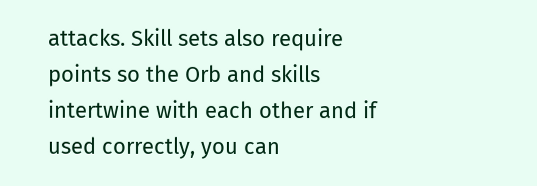attacks. Skill sets also require points so the Orb and skills intertwine with each other and if used correctly, you can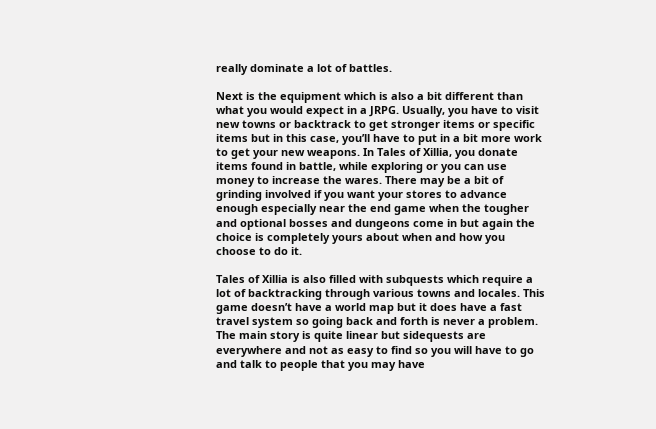really dominate a lot of battles.

Next is the equipment which is also a bit different than what you would expect in a JRPG. Usually, you have to visit new towns or backtrack to get stronger items or specific items but in this case, you’ll have to put in a bit more work to get your new weapons. In Tales of Xillia, you donate items found in battle, while exploring or you can use money to increase the wares. There may be a bit of grinding involved if you want your stores to advance enough especially near the end game when the tougher and optional bosses and dungeons come in but again the choice is completely yours about when and how you choose to do it.

Tales of Xillia is also filled with subquests which require a lot of backtracking through various towns and locales. This game doesn’t have a world map but it does have a fast travel system so going back and forth is never a problem. The main story is quite linear but sidequests are everywhere and not as easy to find so you will have to go and talk to people that you may have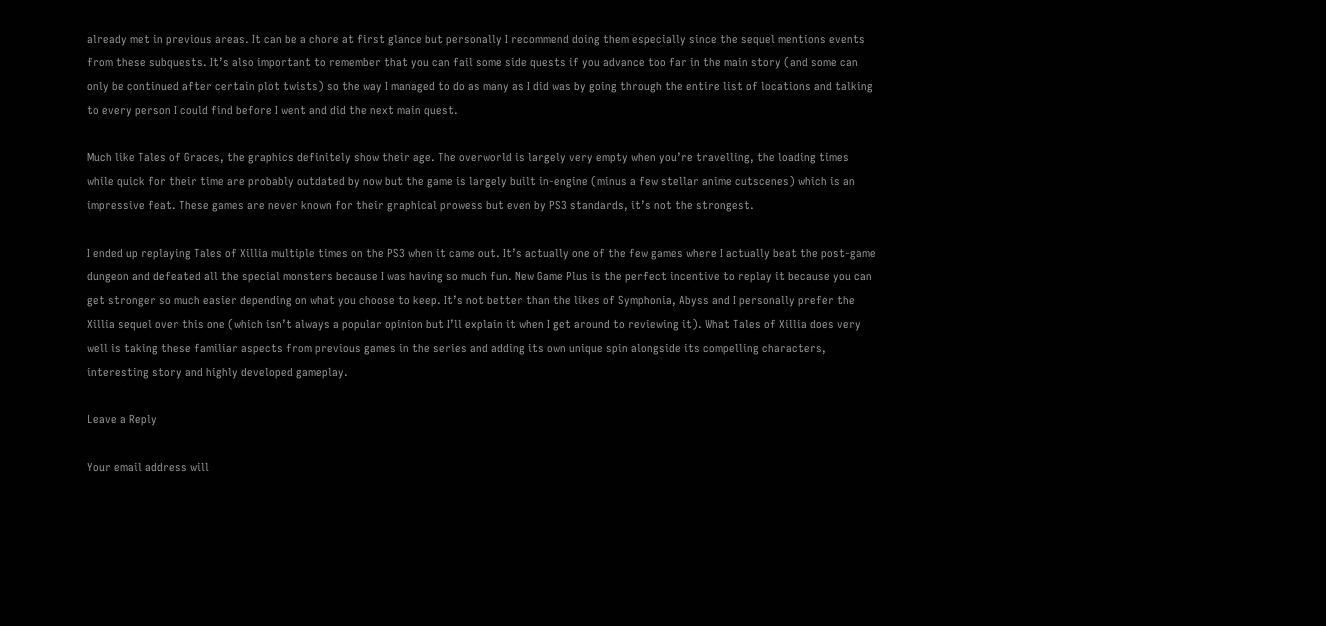already met in previous areas. It can be a chore at first glance but personally I recommend doing them especially since the sequel mentions events from these subquests. It’s also important to remember that you can fail some side quests if you advance too far in the main story (and some can only be continued after certain plot twists) so the way I managed to do as many as I did was by going through the entire list of locations and talking to every person I could find before I went and did the next main quest.

Much like Tales of Graces, the graphics definitely show their age. The overworld is largely very empty when you’re travelling, the loading times while quick for their time are probably outdated by now but the game is largely built in-engine (minus a few stellar anime cutscenes) which is an impressive feat. These games are never known for their graphical prowess but even by PS3 standards, it’s not the strongest.

I ended up replaying Tales of Xillia multiple times on the PS3 when it came out. It’s actually one of the few games where I actually beat the post-game dungeon and defeated all the special monsters because I was having so much fun. New Game Plus is the perfect incentive to replay it because you can get stronger so much easier depending on what you choose to keep. It’s not better than the likes of Symphonia, Abyss and I personally prefer the Xillia sequel over this one (which isn’t always a popular opinion but I’ll explain it when I get around to reviewing it). What Tales of Xillia does very well is taking these familiar aspects from previous games in the series and adding its own unique spin alongside its compelling characters, interesting story and highly developed gameplay.

Leave a Reply

Your email address will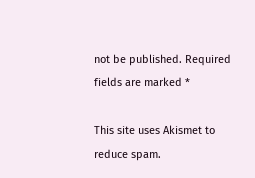not be published. Required fields are marked *

This site uses Akismet to reduce spam.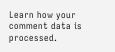Learn how your comment data is processed.